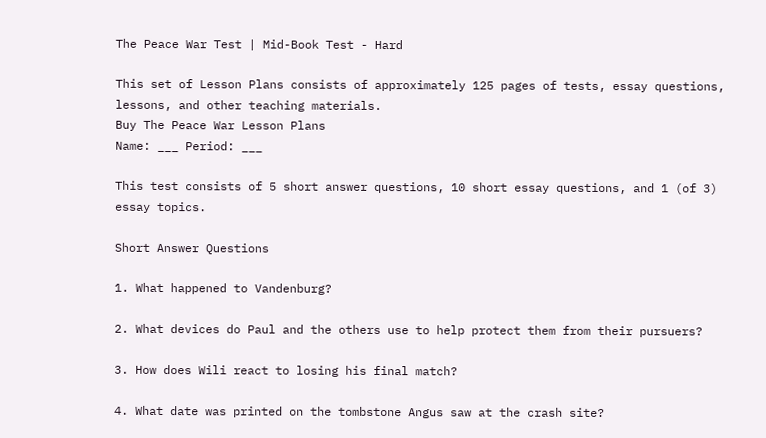The Peace War Test | Mid-Book Test - Hard

This set of Lesson Plans consists of approximately 125 pages of tests, essay questions, lessons, and other teaching materials.
Buy The Peace War Lesson Plans
Name: ___ Period: ___

This test consists of 5 short answer questions, 10 short essay questions, and 1 (of 3) essay topics.

Short Answer Questions

1. What happened to Vandenburg?

2. What devices do Paul and the others use to help protect them from their pursuers?

3. How does Wili react to losing his final match?

4. What date was printed on the tombstone Angus saw at the crash site?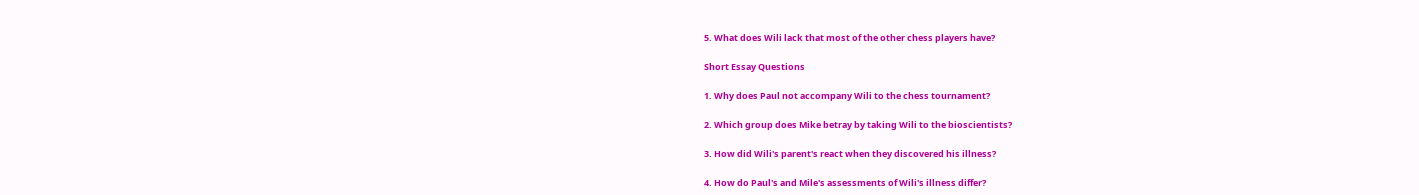5. What does Wili lack that most of the other chess players have?

Short Essay Questions

1. Why does Paul not accompany Wili to the chess tournament?

2. Which group does Mike betray by taking Wili to the bioscientists?

3. How did Wili's parent's react when they discovered his illness?

4. How do Paul's and Mile's assessments of Wili's illness differ?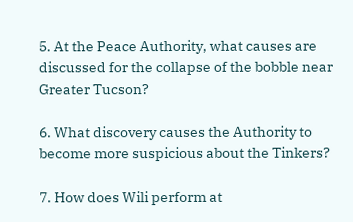5. At the Peace Authority, what causes are discussed for the collapse of the bobble near Greater Tucson?

6. What discovery causes the Authority to become more suspicious about the Tinkers?

7. How does Wili perform at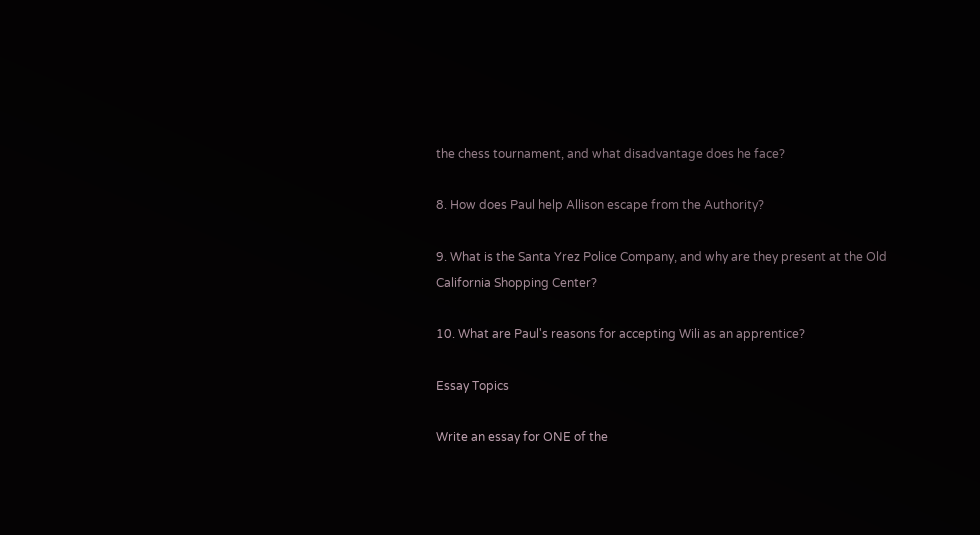the chess tournament, and what disadvantage does he face?

8. How does Paul help Allison escape from the Authority?

9. What is the Santa Yrez Police Company, and why are they present at the Old California Shopping Center?

10. What are Paul's reasons for accepting Wili as an apprentice?

Essay Topics

Write an essay for ONE of the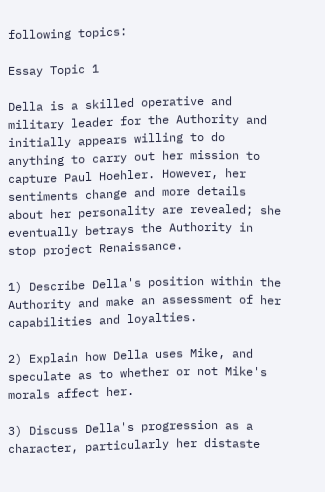following topics:

Essay Topic 1

Della is a skilled operative and military leader for the Authority and initially appears willing to do anything to carry out her mission to capture Paul Hoehler. However, her sentiments change and more details about her personality are revealed; she eventually betrays the Authority in stop project Renaissance.

1) Describe Della's position within the Authority and make an assessment of her capabilities and loyalties.

2) Explain how Della uses Mike, and speculate as to whether or not Mike's morals affect her.

3) Discuss Della's progression as a character, particularly her distaste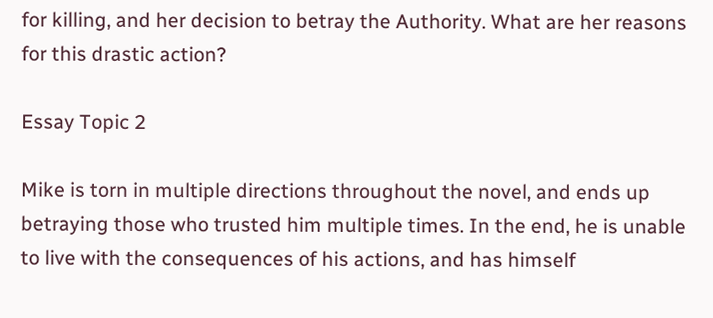for killing, and her decision to betray the Authority. What are her reasons for this drastic action?

Essay Topic 2

Mike is torn in multiple directions throughout the novel, and ends up betraying those who trusted him multiple times. In the end, he is unable to live with the consequences of his actions, and has himself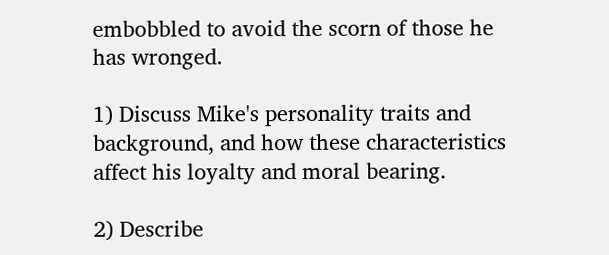embobbled to avoid the scorn of those he has wronged.

1) Discuss Mike's personality traits and background, and how these characteristics affect his loyalty and moral bearing.

2) Describe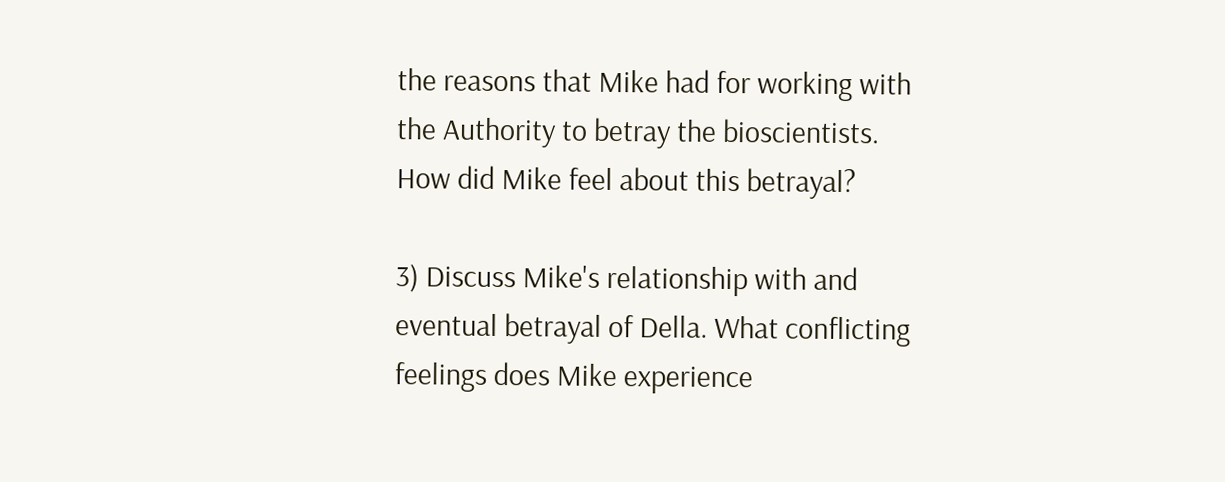the reasons that Mike had for working with the Authority to betray the bioscientists. How did Mike feel about this betrayal?

3) Discuss Mike's relationship with and eventual betrayal of Della. What conflicting feelings does Mike experience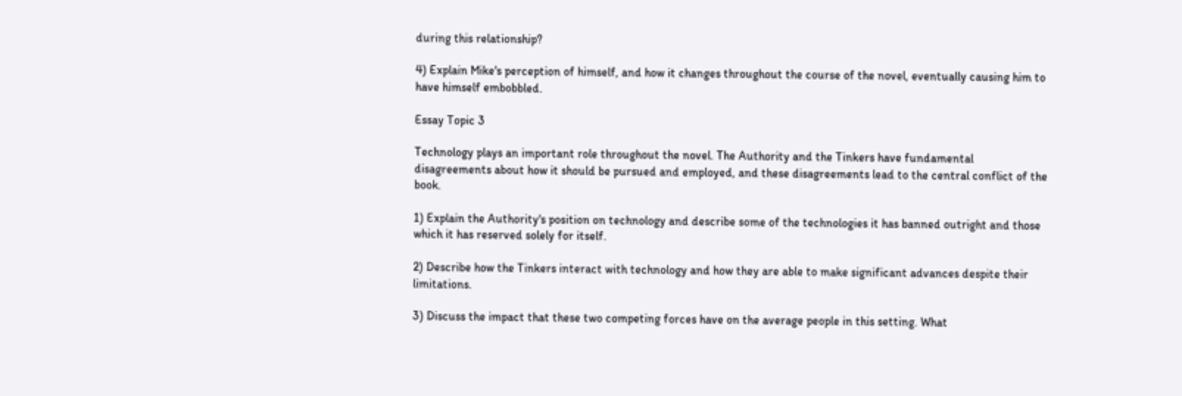during this relationship?

4) Explain Mike's perception of himself, and how it changes throughout the course of the novel, eventually causing him to have himself embobbled.

Essay Topic 3

Technology plays an important role throughout the novel. The Authority and the Tinkers have fundamental disagreements about how it should be pursued and employed, and these disagreements lead to the central conflict of the book.

1) Explain the Authority's position on technology and describe some of the technologies it has banned outright and those which it has reserved solely for itself.

2) Describe how the Tinkers interact with technology and how they are able to make significant advances despite their limitations.

3) Discuss the impact that these two competing forces have on the average people in this setting. What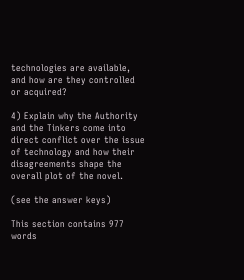technologies are available, and how are they controlled or acquired?

4) Explain why the Authority and the Tinkers come into direct conflict over the issue of technology and how their disagreements shape the overall plot of the novel.

(see the answer keys)

This section contains 977 words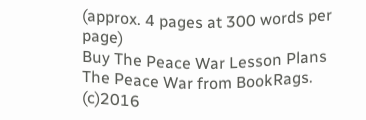(approx. 4 pages at 300 words per page)
Buy The Peace War Lesson Plans
The Peace War from BookRags. (c)2016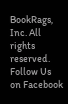BookRags, Inc. All rights reserved.
Follow Us on Facebook